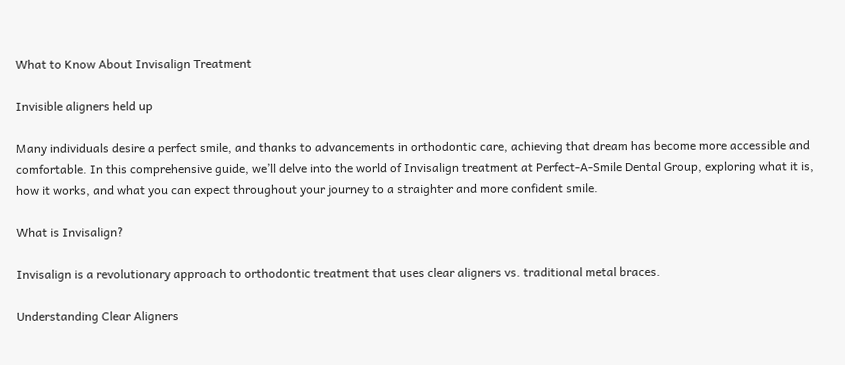What to Know About Invisalign Treatment

Invisible aligners held up

Many individuals desire a perfect smile, and thanks to advancements in orthodontic care, achieving that dream has become more accessible and comfortable. In this comprehensive guide, we’ll delve into the world of Invisalign treatment at Perfect-A-Smile Dental Group, exploring what it is, how it works, and what you can expect throughout your journey to a straighter and more confident smile.

What is Invisalign?

Invisalign is a revolutionary approach to orthodontic treatment that uses clear aligners vs. traditional metal braces.

Understanding Clear Aligners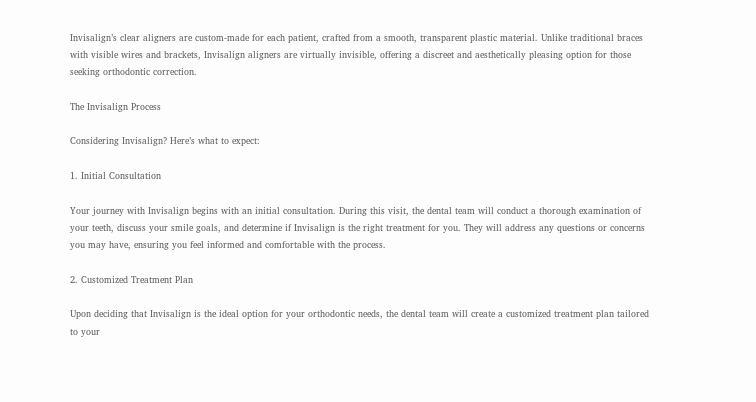Invisalign’s clear aligners are custom-made for each patient, crafted from a smooth, transparent plastic material. Unlike traditional braces with visible wires and brackets, Invisalign aligners are virtually invisible, offering a discreet and aesthetically pleasing option for those seeking orthodontic correction.

The Invisalign Process

Considering Invisalign? Here’s what to expect:

1. Initial Consultation

Your journey with Invisalign begins with an initial consultation. During this visit, the dental team will conduct a thorough examination of your teeth, discuss your smile goals, and determine if Invisalign is the right treatment for you. They will address any questions or concerns you may have, ensuring you feel informed and comfortable with the process.

2. Customized Treatment Plan

Upon deciding that Invisalign is the ideal option for your orthodontic needs, the dental team will create a customized treatment plan tailored to your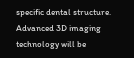specific dental structure. Advanced 3D imaging technology will be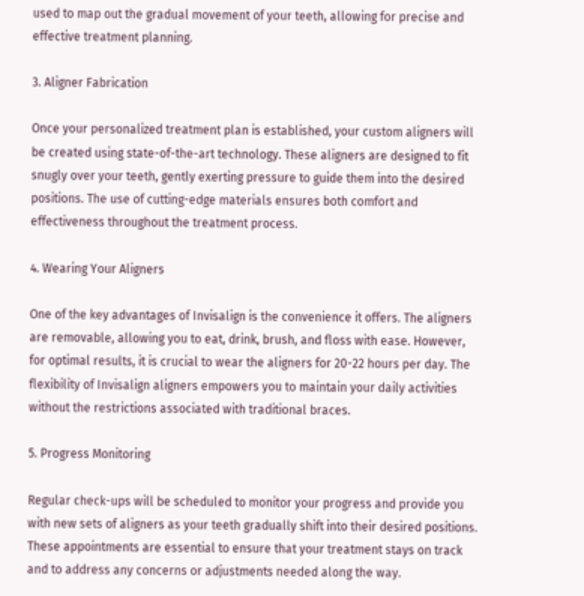used to map out the gradual movement of your teeth, allowing for precise and effective treatment planning.

3. Aligner Fabrication

Once your personalized treatment plan is established, your custom aligners will be created using state-of-the-art technology. These aligners are designed to fit snugly over your teeth, gently exerting pressure to guide them into the desired positions. The use of cutting-edge materials ensures both comfort and effectiveness throughout the treatment process.

4. Wearing Your Aligners

One of the key advantages of Invisalign is the convenience it offers. The aligners are removable, allowing you to eat, drink, brush, and floss with ease. However, for optimal results, it is crucial to wear the aligners for 20-22 hours per day. The flexibility of Invisalign aligners empowers you to maintain your daily activities without the restrictions associated with traditional braces.

5. Progress Monitoring

Regular check-ups will be scheduled to monitor your progress and provide you with new sets of aligners as your teeth gradually shift into their desired positions. These appointments are essential to ensure that your treatment stays on track and to address any concerns or adjustments needed along the way.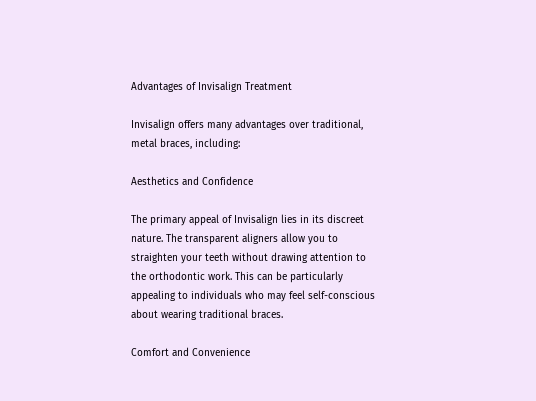Advantages of Invisalign Treatment

Invisalign offers many advantages over traditional, metal braces, including:

Aesthetics and Confidence

The primary appeal of Invisalign lies in its discreet nature. The transparent aligners allow you to straighten your teeth without drawing attention to the orthodontic work. This can be particularly appealing to individuals who may feel self-conscious about wearing traditional braces.

Comfort and Convenience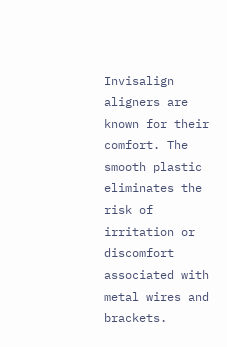Invisalign aligners are known for their comfort. The smooth plastic eliminates the risk of irritation or discomfort associated with metal wires and brackets.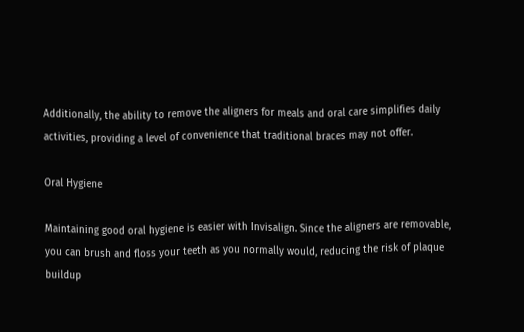Additionally, the ability to remove the aligners for meals and oral care simplifies daily activities, providing a level of convenience that traditional braces may not offer.

Oral Hygiene

Maintaining good oral hygiene is easier with Invisalign. Since the aligners are removable, you can brush and floss your teeth as you normally would, reducing the risk of plaque buildup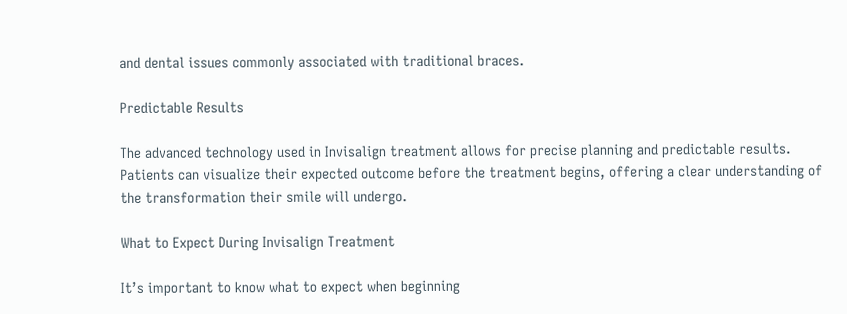and dental issues commonly associated with traditional braces.

Predictable Results

The advanced technology used in Invisalign treatment allows for precise planning and predictable results. Patients can visualize their expected outcome before the treatment begins, offering a clear understanding of the transformation their smile will undergo.

What to Expect During Invisalign Treatment

It’s important to know what to expect when beginning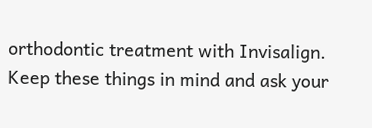orthodontic treatment with Invisalign. Keep these things in mind and ask your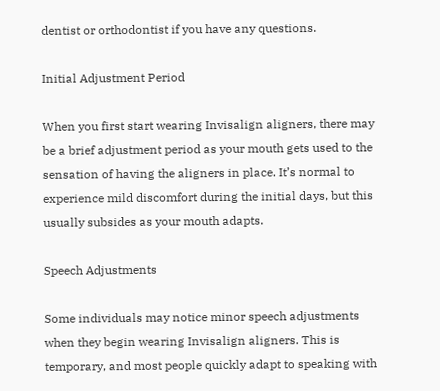dentist or orthodontist if you have any questions.

Initial Adjustment Period

When you first start wearing Invisalign aligners, there may be a brief adjustment period as your mouth gets used to the sensation of having the aligners in place. It’s normal to experience mild discomfort during the initial days, but this usually subsides as your mouth adapts.

Speech Adjustments

Some individuals may notice minor speech adjustments when they begin wearing Invisalign aligners. This is temporary, and most people quickly adapt to speaking with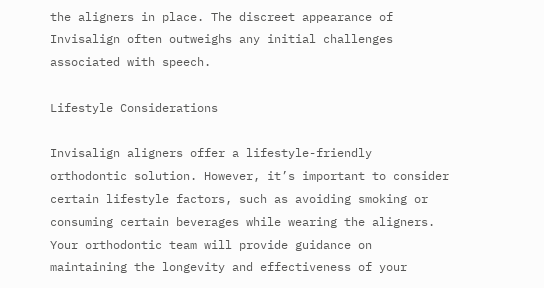the aligners in place. The discreet appearance of Invisalign often outweighs any initial challenges associated with speech.

Lifestyle Considerations

Invisalign aligners offer a lifestyle-friendly orthodontic solution. However, it’s important to consider certain lifestyle factors, such as avoiding smoking or consuming certain beverages while wearing the aligners. Your orthodontic team will provide guidance on maintaining the longevity and effectiveness of your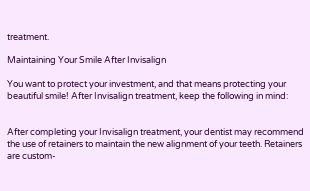treatment.

Maintaining Your Smile After Invisalign

You want to protect your investment, and that means protecting your beautiful smile! After Invisalign treatment, keep the following in mind:


After completing your Invisalign treatment, your dentist may recommend the use of retainers to maintain the new alignment of your teeth. Retainers are custom-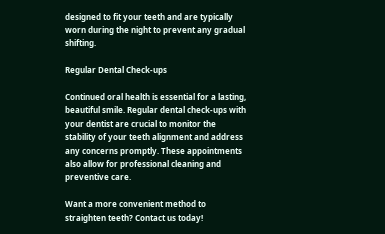designed to fit your teeth and are typically worn during the night to prevent any gradual shifting.

Regular Dental Check-ups

Continued oral health is essential for a lasting, beautiful smile. Regular dental check-ups with your dentist are crucial to monitor the stability of your teeth alignment and address any concerns promptly. These appointments also allow for professional cleaning and preventive care.

Want a more convenient method to straighten teeth? Contact us today!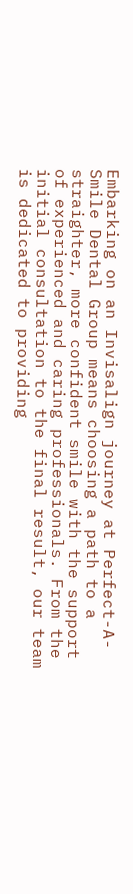Embarking on an Invisalign journey at Perfect-A-Smile Dental Group means choosing a path to a straighter, more confident smile with the support of experienced and caring professionals. From the initial consultation to the final result, our team is dedicated to providing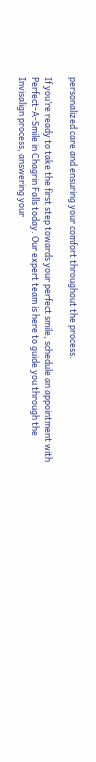personalized care and ensuring your comfort throughout the process.

If you’re ready to take the first step towards your perfect smile, schedule an appointment with Perfect-A-Smile in Chagrin Falls today. Our expert team is here to guide you through the Invisalign process, answering your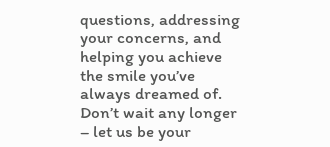questions, addressing your concerns, and helping you achieve the smile you’ve always dreamed of. Don’t wait any longer – let us be your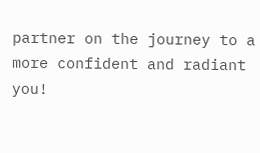partner on the journey to a more confident and radiant you!